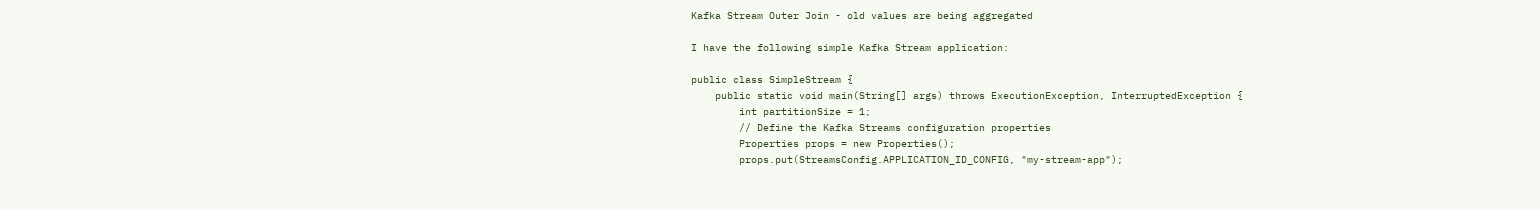Kafka Stream Outer Join - old values are being aggregated

I have the following simple Kafka Stream application:

public class SimpleStream {
    public static void main(String[] args) throws ExecutionException, InterruptedException {
        int partitionSize = 1;
        // Define the Kafka Streams configuration properties
        Properties props = new Properties();
        props.put(StreamsConfig.APPLICATION_ID_CONFIG, "my-stream-app");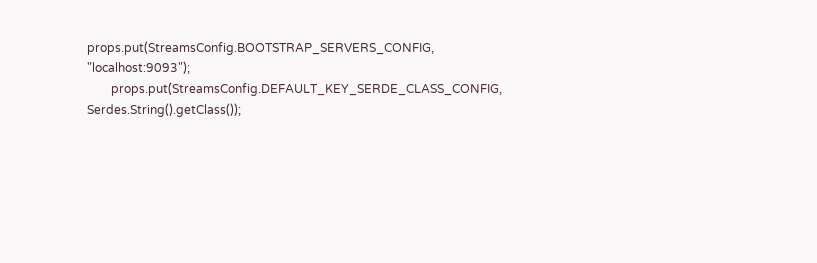props.put(StreamsConfig.BOOTSTRAP_SERVERS_CONFIG, "localhost:9093");
        props.put(StreamsConfig.DEFAULT_KEY_SERDE_CLASS_CONFIG, Serdes.String().getClass());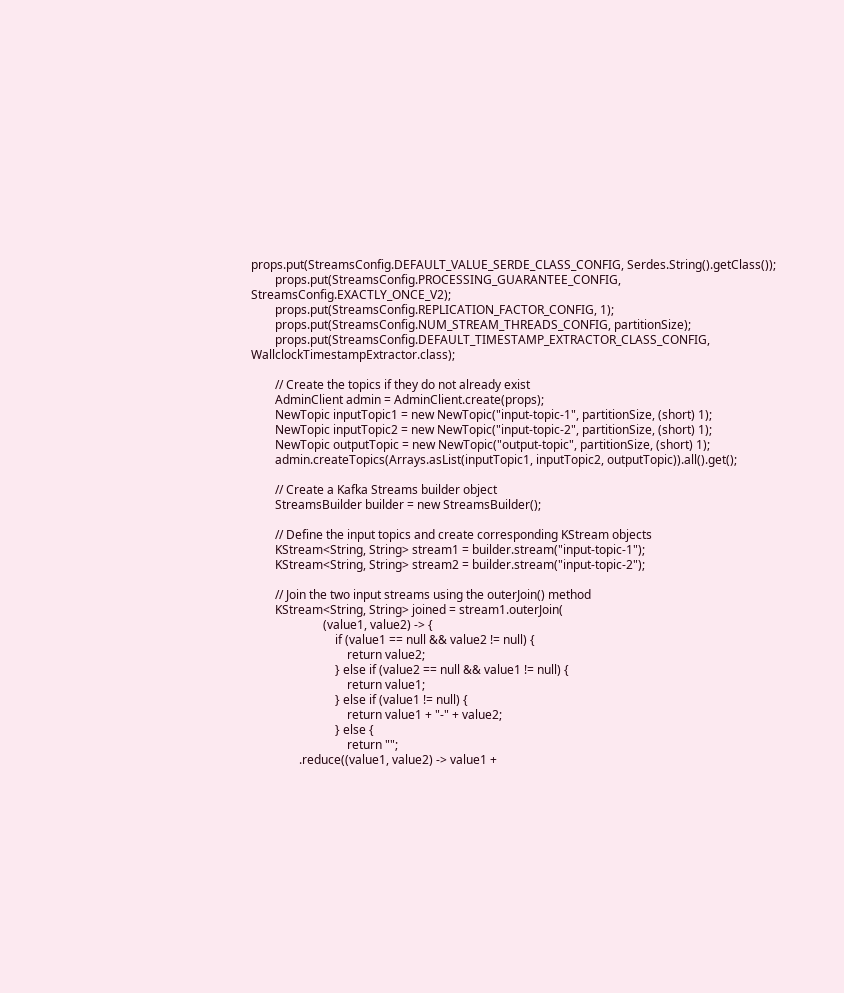props.put(StreamsConfig.DEFAULT_VALUE_SERDE_CLASS_CONFIG, Serdes.String().getClass());
        props.put(StreamsConfig.PROCESSING_GUARANTEE_CONFIG, StreamsConfig.EXACTLY_ONCE_V2);
        props.put(StreamsConfig.REPLICATION_FACTOR_CONFIG, 1);
        props.put(StreamsConfig.NUM_STREAM_THREADS_CONFIG, partitionSize);
        props.put(StreamsConfig.DEFAULT_TIMESTAMP_EXTRACTOR_CLASS_CONFIG, WallclockTimestampExtractor.class);

        // Create the topics if they do not already exist
        AdminClient admin = AdminClient.create(props);
        NewTopic inputTopic1 = new NewTopic("input-topic-1", partitionSize, (short) 1);
        NewTopic inputTopic2 = new NewTopic("input-topic-2", partitionSize, (short) 1);
        NewTopic outputTopic = new NewTopic("output-topic", partitionSize, (short) 1);
        admin.createTopics(Arrays.asList(inputTopic1, inputTopic2, outputTopic)).all().get();

        // Create a Kafka Streams builder object
        StreamsBuilder builder = new StreamsBuilder();

        // Define the input topics and create corresponding KStream objects
        KStream<String, String> stream1 = builder.stream("input-topic-1");
        KStream<String, String> stream2 = builder.stream("input-topic-2");

        // Join the two input streams using the outerJoin() method
        KStream<String, String> joined = stream1.outerJoin(
                        (value1, value2) -> {
                            if (value1 == null && value2 != null) {
                                return value2;
                            } else if (value2 == null && value1 != null) {
                                return value1;
                            } else if (value1 != null) {
                                return value1 + "-" + value2;
                            } else {
                                return "";
                .reduce((value1, value2) -> value1 +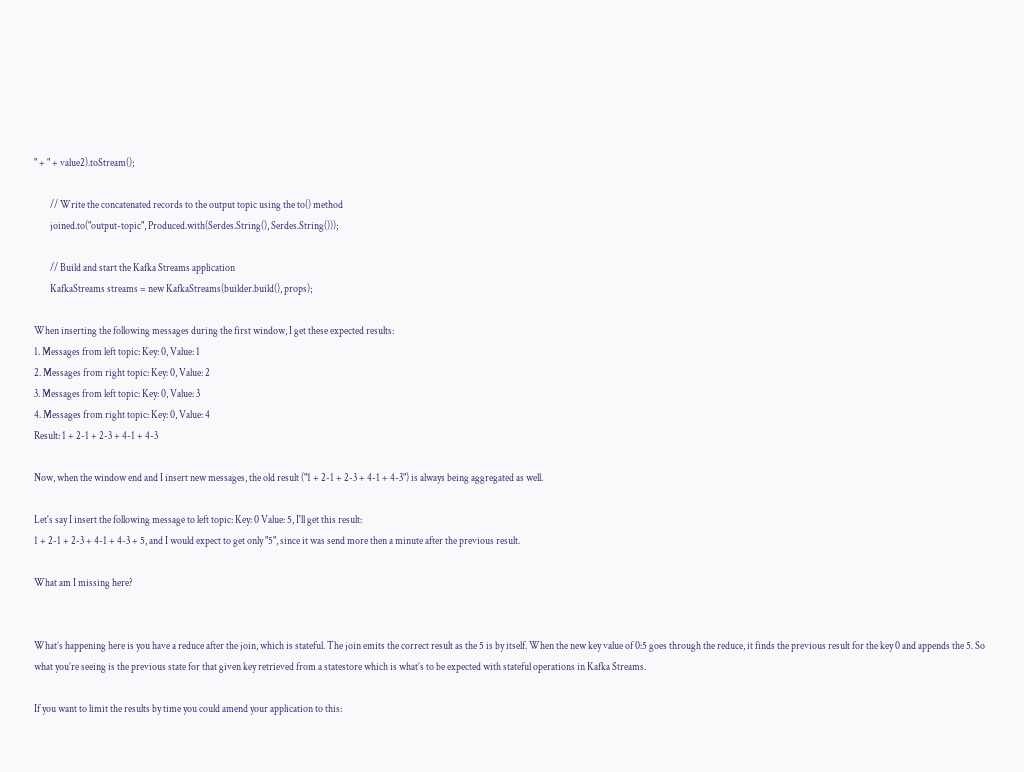" + " + value2).toStream();

        // Write the concatenated records to the output topic using the to() method
        joined.to("output-topic", Produced.with(Serdes.String(), Serdes.String()));

        // Build and start the Kafka Streams application
        KafkaStreams streams = new KafkaStreams(builder.build(), props);

When inserting the following messages during the first window, I get these expected results:
1. Messages from left topic: Key: 0, Value: 1
2. Messages from right topic: Key: 0, Value: 2
3. Messages from left topic: Key: 0, Value: 3
4. Messages from right topic: Key: 0, Value: 4
Result: 1 + 2-1 + 2-3 + 4-1 + 4-3

Now, when the window end and I insert new messages, the old result ("1 + 2-1 + 2-3 + 4-1 + 4-3") is always being aggregated as well.

Let's say I insert the following message to left topic: Key: 0 Value: 5, I'll get this result:
1 + 2-1 + 2-3 + 4-1 + 4-3 + 5, and I would expect to get only "5", since it was send more then a minute after the previous result.

What am I missing here?


What’s happening here is you have a reduce after the join, which is stateful. The join emits the correct result as the 5 is by itself. When the new key value of 0:5 goes through the reduce, it finds the previous result for the key 0 and appends the 5. So what you’re seeing is the previous state for that given key retrieved from a statestore which is what’s to be expected with stateful operations in Kafka Streams.

If you want to limit the results by time you could amend your application to this: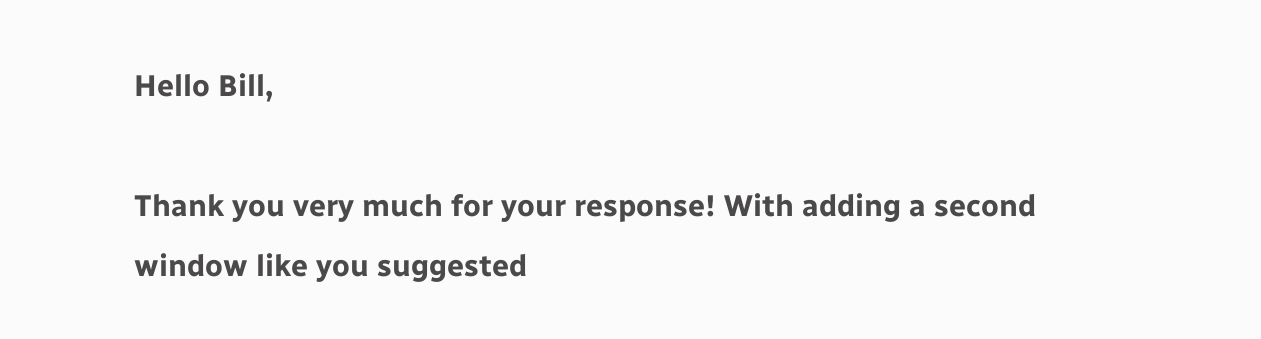Hello Bill,

Thank you very much for your response! With adding a second window like you suggested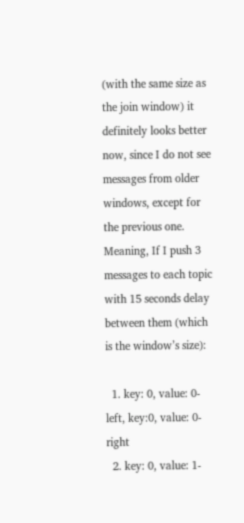(with the same size as the join window) it definitely looks better now, since I do not see messages from older windows, except for the previous one. Meaning, If I push 3 messages to each topic with 15 seconds delay between them (which is the window’s size):

  1. key: 0, value: 0-left, key:0, value: 0-right
  2. key: 0, value: 1-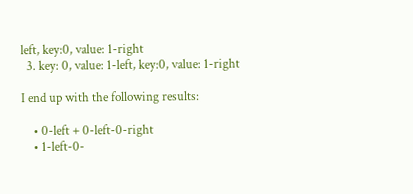left, key:0, value: 1-right
  3. key: 0, value: 1-left, key:0, value: 1-right

I end up with the following results:

    • 0-left + 0-left-0-right
    • 1-left-0-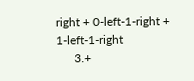right + 0-left-1-right + 1-left-1-right
      3.+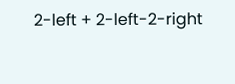2-left + 2-left-2-right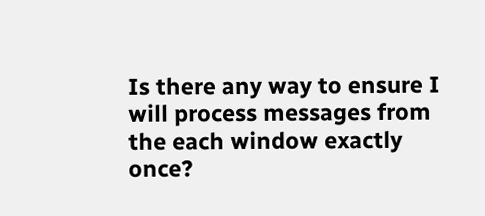Is there any way to ensure I will process messages from the each window exactly once?